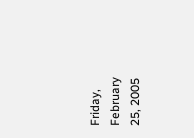Friday, February 25, 2005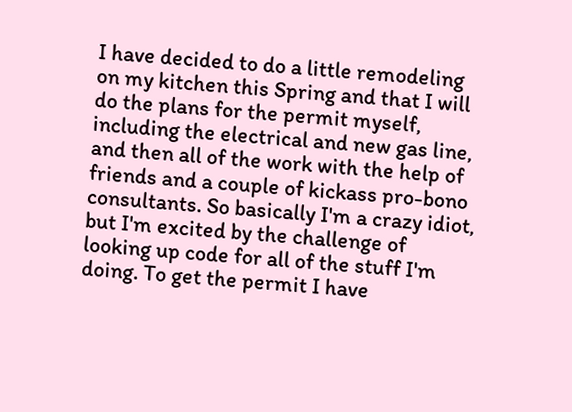I have decided to do a little remodeling on my kitchen this Spring and that I will do the plans for the permit myself, including the electrical and new gas line, and then all of the work with the help of friends and a couple of kickass pro-bono consultants. So basically I'm a crazy idiot, but I'm excited by the challenge of looking up code for all of the stuff I'm doing. To get the permit I have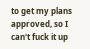to get my plans approved, so I can't fuck it up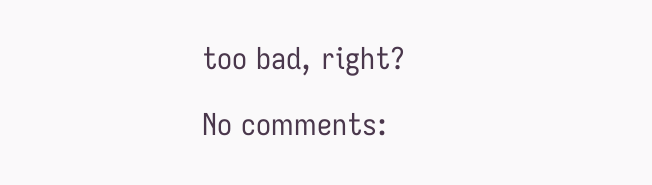too bad, right?

No comments: